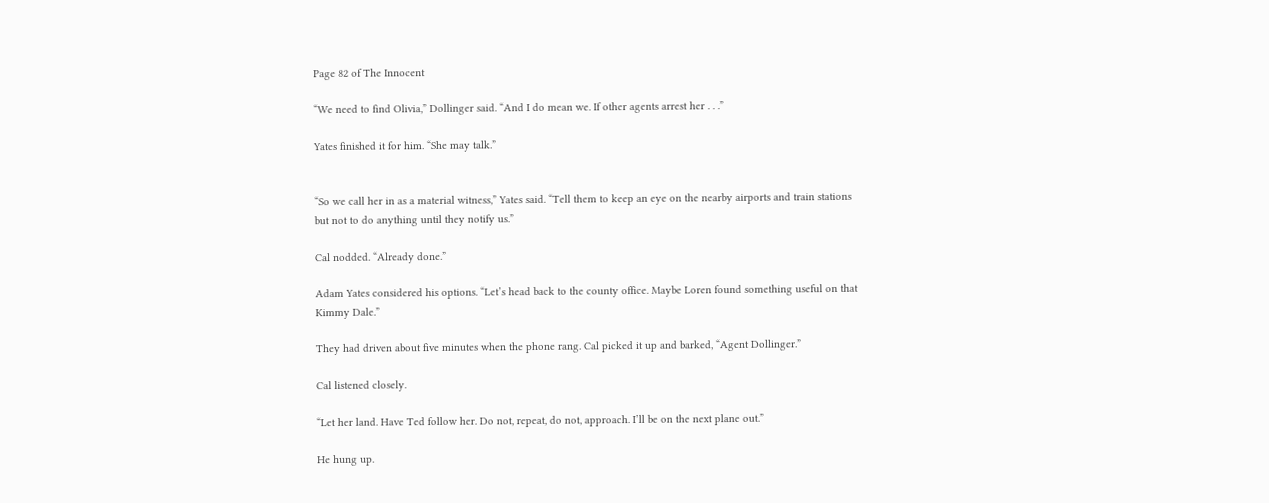Page 82 of The Innocent

“We need to find Olivia,” Dollinger said. “And I do mean we. If other agents arrest her . . .”

Yates finished it for him. “She may talk.”


“So we call her in as a material witness,” Yates said. “Tell them to keep an eye on the nearby airports and train stations but not to do anything until they notify us.”

Cal nodded. “Already done.”

Adam Yates considered his options. “Let’s head back to the county office. Maybe Loren found something useful on that Kimmy Dale.”

They had driven about five minutes when the phone rang. Cal picked it up and barked, “Agent Dollinger.”

Cal listened closely.

“Let her land. Have Ted follow her. Do not, repeat, do not, approach. I’ll be on the next plane out.”

He hung up.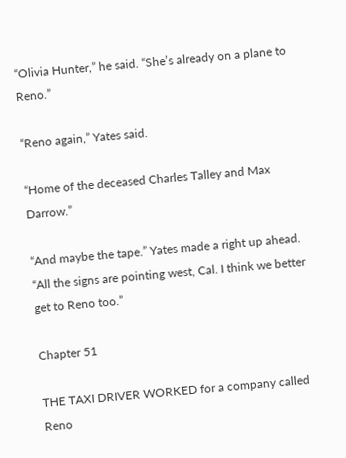“Olivia Hunter,” he said. “She’s already on a plane to Reno.”

“Reno again,” Yates said.

“Home of the deceased Charles Talley and Max Darrow.”

“And maybe the tape.” Yates made a right up ahead. “All the signs are pointing west, Cal. I think we better get to Reno too.”

Chapter 51

THE TAXI DRIVER WORKED for a company called Reno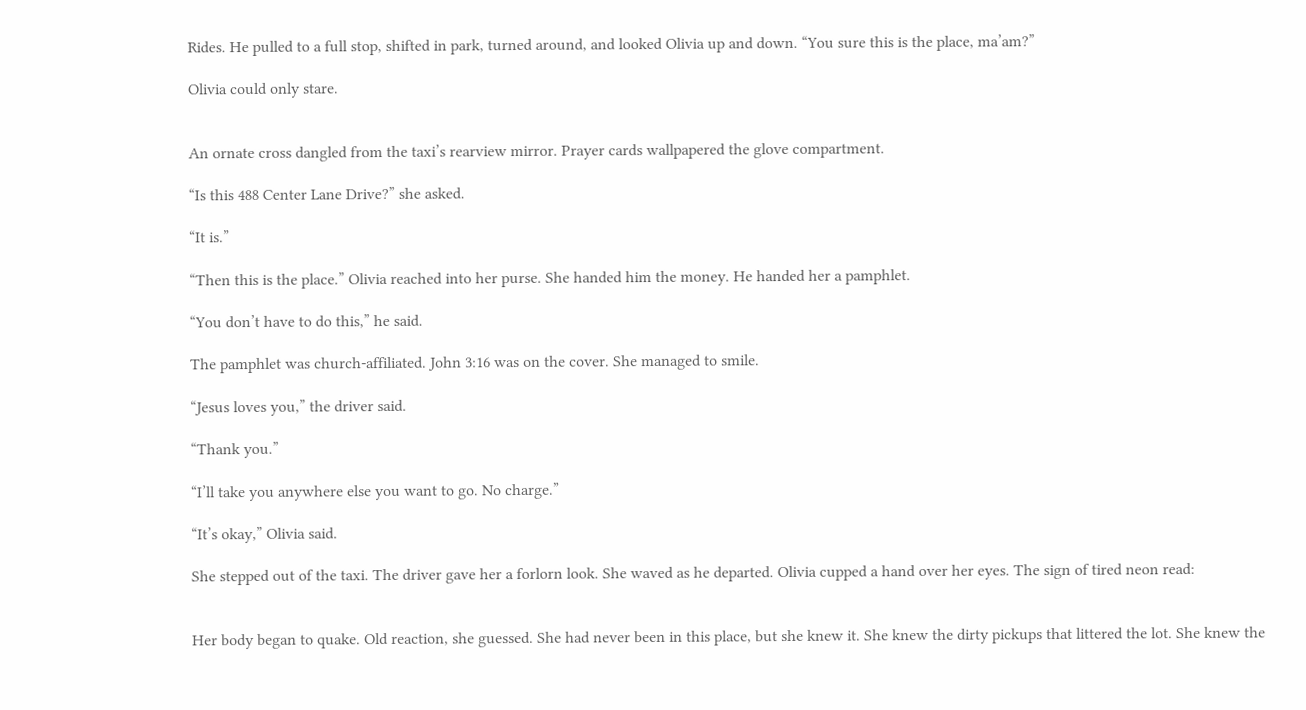Rides. He pulled to a full stop, shifted in park, turned around, and looked Olivia up and down. “You sure this is the place, ma’am?”

Olivia could only stare.


An ornate cross dangled from the taxi’s rearview mirror. Prayer cards wallpapered the glove compartment.

“Is this 488 Center Lane Drive?” she asked.

“It is.”

“Then this is the place.” Olivia reached into her purse. She handed him the money. He handed her a pamphlet.

“You don’t have to do this,” he said.

The pamphlet was church-affiliated. John 3:16 was on the cover. She managed to smile.

“Jesus loves you,” the driver said.

“Thank you.”

“I’ll take you anywhere else you want to go. No charge.”

“It’s okay,” Olivia said.

She stepped out of the taxi. The driver gave her a forlorn look. She waved as he departed. Olivia cupped a hand over her eyes. The sign of tired neon read:


Her body began to quake. Old reaction, she guessed. She had never been in this place, but she knew it. She knew the dirty pickups that littered the lot. She knew the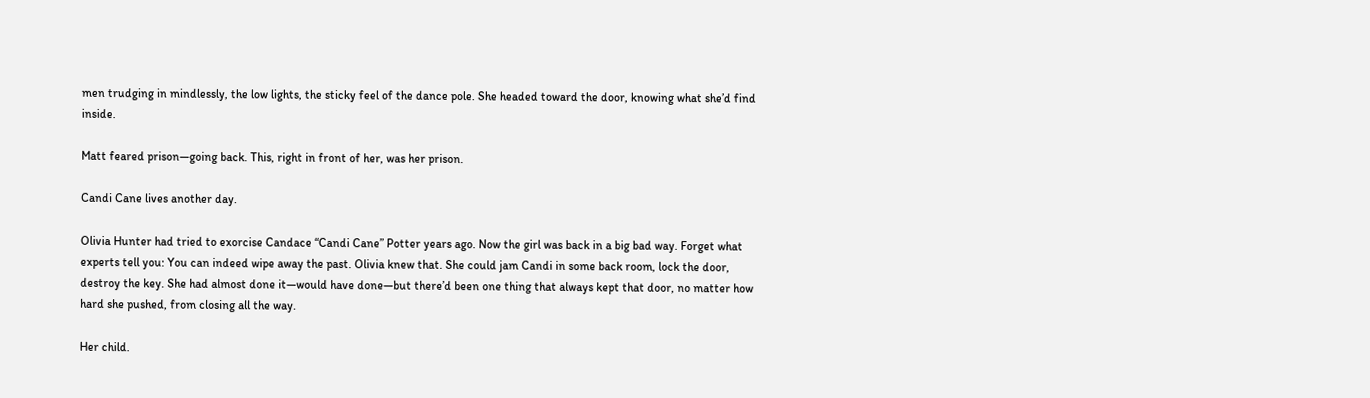men trudging in mindlessly, the low lights, the sticky feel of the dance pole. She headed toward the door, knowing what she’d find inside.

Matt feared prison—going back. This, right in front of her, was her prison.

Candi Cane lives another day.

Olivia Hunter had tried to exorcise Candace “Candi Cane” Potter years ago. Now the girl was back in a big bad way. Forget what experts tell you: You can indeed wipe away the past. Olivia knew that. She could jam Candi in some back room, lock the door, destroy the key. She had almost done it—would have done—but there’d been one thing that always kept that door, no matter how hard she pushed, from closing all the way.

Her child.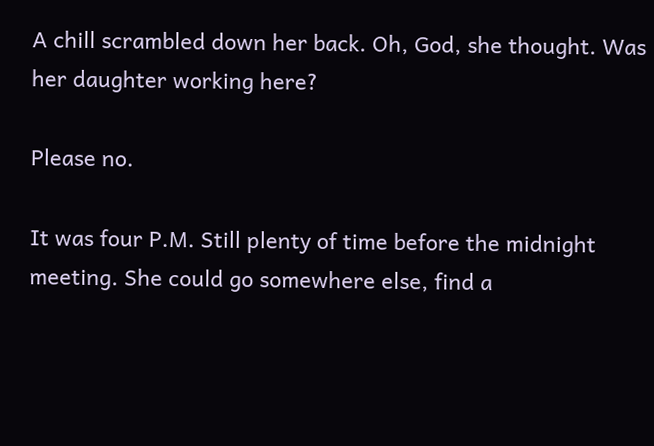A chill scrambled down her back. Oh, God, she thought. Was her daughter working here?

Please no.

It was four P.M. Still plenty of time before the midnight meeting. She could go somewhere else, find a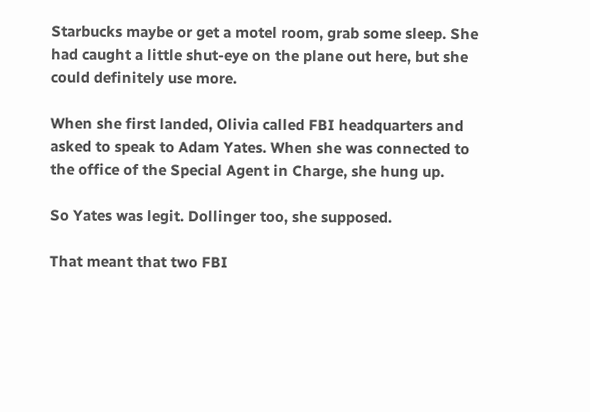Starbucks maybe or get a motel room, grab some sleep. She had caught a little shut-eye on the plane out here, but she could definitely use more.

When she first landed, Olivia called FBI headquarters and asked to speak to Adam Yates. When she was connected to the office of the Special Agent in Charge, she hung up.

So Yates was legit. Dollinger too, she supposed.

That meant that two FBI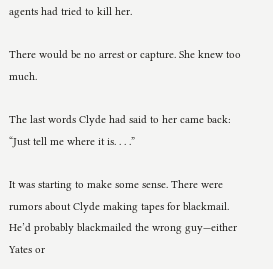agents had tried to kill her.

There would be no arrest or capture. She knew too much.

The last words Clyde had said to her came back: “Just tell me where it is. . . .”

It was starting to make some sense. There were rumors about Clyde making tapes for blackmail. He’d probably blackmailed the wrong guy—either Yates or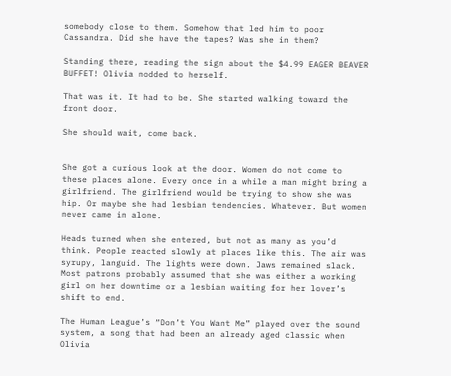somebody close to them. Somehow that led him to poor Cassandra. Did she have the tapes? Was she in them?

Standing there, reading the sign about the $4.99 EAGER BEAVER BUFFET! Olivia nodded to herself.

That was it. It had to be. She started walking toward the front door.

She should wait, come back.


She got a curious look at the door. Women do not come to these places alone. Every once in a while a man might bring a girlfriend. The girlfriend would be trying to show she was hip. Or maybe she had lesbian tendencies. Whatever. But women never came in alone.

Heads turned when she entered, but not as many as you’d think. People reacted slowly at places like this. The air was syrupy, languid. The lights were down. Jaws remained slack. Most patrons probably assumed that she was either a working girl on her downtime or a lesbian waiting for her lover’s shift to end.

The Human League’s “Don’t You Want Me” played over the sound system, a song that had been an already aged classic when Olivia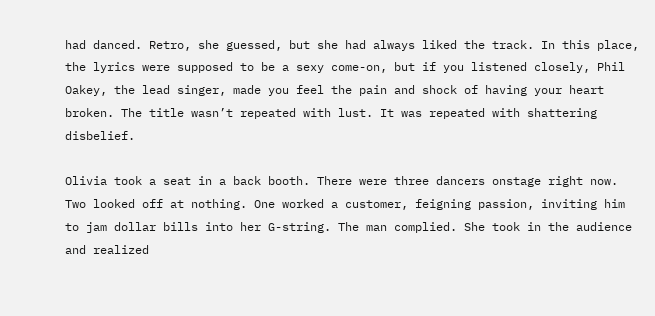had danced. Retro, she guessed, but she had always liked the track. In this place, the lyrics were supposed to be a sexy come-on, but if you listened closely, Phil Oakey, the lead singer, made you feel the pain and shock of having your heart broken. The title wasn’t repeated with lust. It was repeated with shattering disbelief.

Olivia took a seat in a back booth. There were three dancers onstage right now. Two looked off at nothing. One worked a customer, feigning passion, inviting him to jam dollar bills into her G-string. The man complied. She took in the audience and realized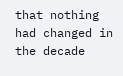that nothing had changed in the decade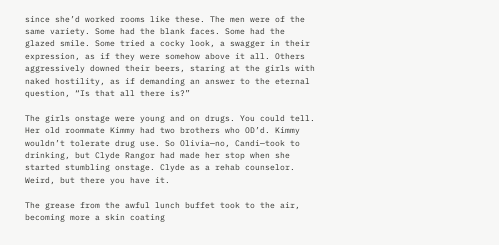since she’d worked rooms like these. The men were of the same variety. Some had the blank faces. Some had the glazed smile. Some tried a cocky look, a swagger in their expression, as if they were somehow above it all. Others aggressively downed their beers, staring at the girls with naked hostility, as if demanding an answer to the eternal question, “Is that all there is?”

The girls onstage were young and on drugs. You could tell. Her old roommate Kimmy had two brothers who OD’d. Kimmy wouldn’t tolerate drug use. So Olivia—no, Candi—took to drinking, but Clyde Rangor had made her stop when she started stumbling onstage. Clyde as a rehab counselor. Weird, but there you have it.

The grease from the awful lunch buffet took to the air, becoming more a skin coating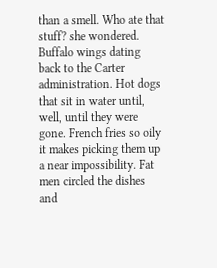than a smell. Who ate that stuff? she wondered. Buffalo wings dating back to the Carter administration. Hot dogs that sit in water until, well, until they were gone. French fries so oily it makes picking them up a near impossibility. Fat men circled the dishes and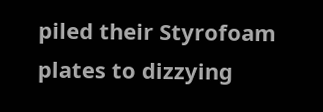piled their Styrofoam plates to dizzying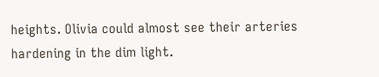heights. Olivia could almost see their arteries hardening in the dim light.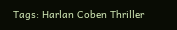Tags: Harlan Coben Thriller